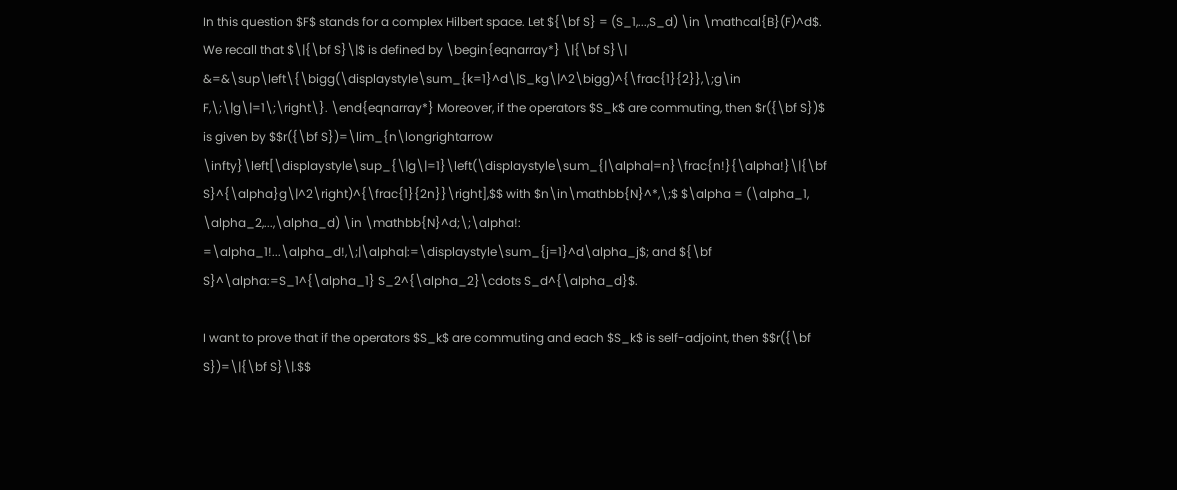In this question $F$ stands for a complex Hilbert space. Let ${\bf S} = (S_1,...,S_d) \in \mathcal{B}(F)^d$. We recall that $\|{\bf S}\|$ is defined by \begin{eqnarray*} \|{\bf S}\| &=&\sup\left\{\bigg(\displaystyle\sum_{k=1}^d\|S_kg\|^2\bigg)^{\frac{1}{2}},\;g\in F,\;\|g\|=1\;\right\}. \end{eqnarray*} Moreover, if the operators $S_k$ are commuting, then $r({\bf S})$ is given by $$r({\bf S})=\lim_{n\longrightarrow \infty}\left[\displaystyle\sup_{\|g\|=1}\left(\displaystyle\sum_{|\alpha|=n}\frac{n!}{\alpha!}\|{\bf S}^{\alpha}g\|^2\right)^{\frac{1}{2n}}\right],$$ with $n\in\mathbb{N}^*,\;$ $\alpha = (\alpha_1, \alpha_2,...,\alpha_d) \in \mathbb{N}^d;\;\alpha!: =\alpha_1!...\alpha_d!,\;|\alpha|:=\displaystyle\sum_{j=1}^d\alpha_j$; and ${\bf S}^\alpha:=S_1^{\alpha_1} S_2^{\alpha_2}\cdots S_d^{\alpha_d}$.

I want to prove that if the operators $S_k$ are commuting and each $S_k$ is self-adjoint, then $$r({\bf S})=\|{\bf S}\|.$$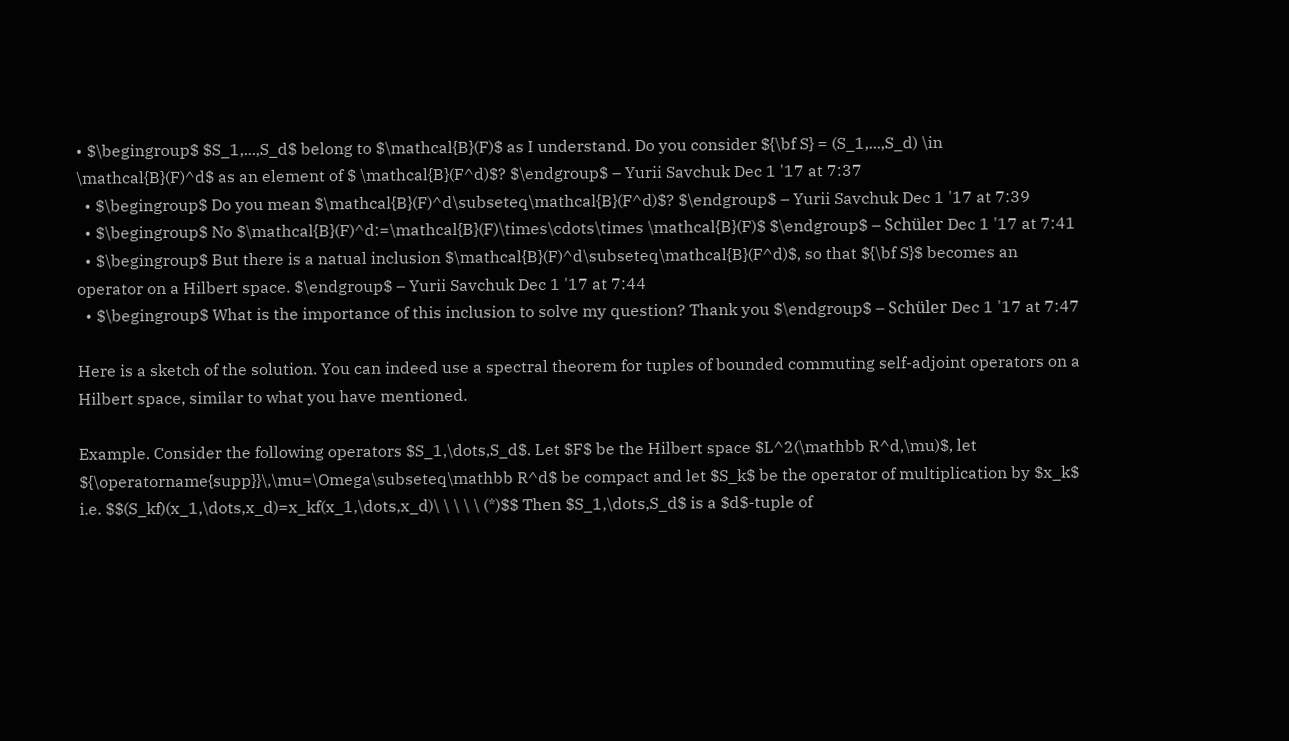• $\begingroup$ $S_1,...,S_d$ belong to $\mathcal{B}(F)$ as I understand. Do you consider ${\bf S} = (S_1,...,S_d) \in \mathcal{B}(F)^d$ as an element of $ \mathcal{B}(F^d)$? $\endgroup$ – Yurii Savchuk Dec 1 '17 at 7:37
  • $\begingroup$ Do you mean $\mathcal{B}(F)^d\subseteq\mathcal{B}(F^d)$? $\endgroup$ – Yurii Savchuk Dec 1 '17 at 7:39
  • $\begingroup$ No $\mathcal{B}(F)^d:=\mathcal{B}(F)\times\cdots\times \mathcal{B}(F)$ $\endgroup$ – Schüler Dec 1 '17 at 7:41
  • $\begingroup$ But there is a natual inclusion $\mathcal{B}(F)^d\subseteq\mathcal{B}(F^d)$, so that ${\bf S}$ becomes an operator on a Hilbert space. $\endgroup$ – Yurii Savchuk Dec 1 '17 at 7:44
  • $\begingroup$ What is the importance of this inclusion to solve my question? Thank you $\endgroup$ – Schüler Dec 1 '17 at 7:47

Here is a sketch of the solution. You can indeed use a spectral theorem for tuples of bounded commuting self-adjoint operators on a Hilbert space, similar to what you have mentioned.

Example. Consider the following operators $S_1,\dots,S_d$. Let $F$ be the Hilbert space $L^2(\mathbb R^d,\mu)$, let ${\operatorname{supp}}\,\mu=\Omega\subseteq\mathbb R^d$ be compact and let $S_k$ be the operator of multiplication by $x_k$ i.e. $$(S_kf)(x_1,\dots,x_d)=x_kf(x_1,\dots,x_d)\ \ \ \ \ (*)$$ Then $S_1,\dots,S_d$ is a $d$-tuple of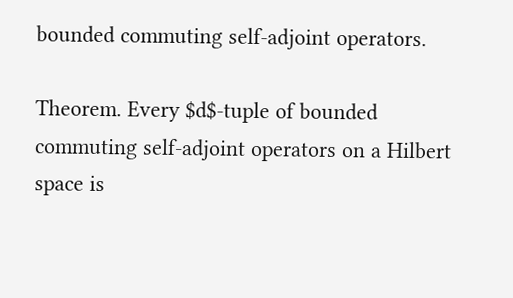bounded commuting self-adjoint operators.

Theorem. Every $d$-tuple of bounded commuting self-adjoint operators on a Hilbert space is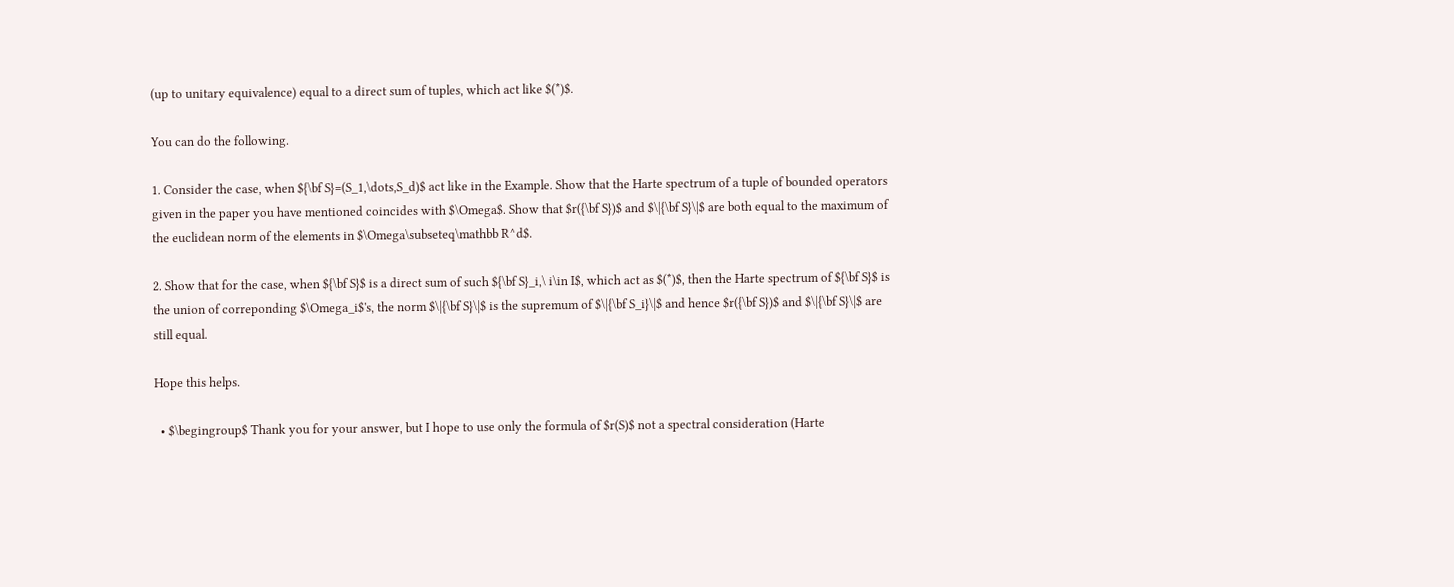(up to unitary equivalence) equal to a direct sum of tuples, which act like $(*)$.

You can do the following.

1. Consider the case, when ${\bf S}=(S_1,\dots,S_d)$ act like in the Example. Show that the Harte spectrum of a tuple of bounded operators given in the paper you have mentioned coincides with $\Omega$. Show that $r({\bf S})$ and $\|{\bf S}\|$ are both equal to the maximum of the euclidean norm of the elements in $\Omega\subseteq\mathbb R^d$.

2. Show that for the case, when ${\bf S}$ is a direct sum of such ${\bf S}_i,\ i\in I$, which act as $(*)$, then the Harte spectrum of ${\bf S}$ is the union of correponding $\Omega_i$'s, the norm $\|{\bf S}\|$ is the supremum of $\|{\bf S_i}\|$ and hence $r({\bf S})$ and $\|{\bf S}\|$ are still equal.

Hope this helps.

  • $\begingroup$ Thank you for your answer, but I hope to use only the formula of $r(S)$ not a spectral consideration (Harte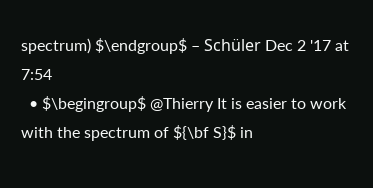spectrum) $\endgroup$ – Schüler Dec 2 '17 at 7:54
  • $\begingroup$ @Thierry It is easier to work with the spectrum of ${\bf S}$ in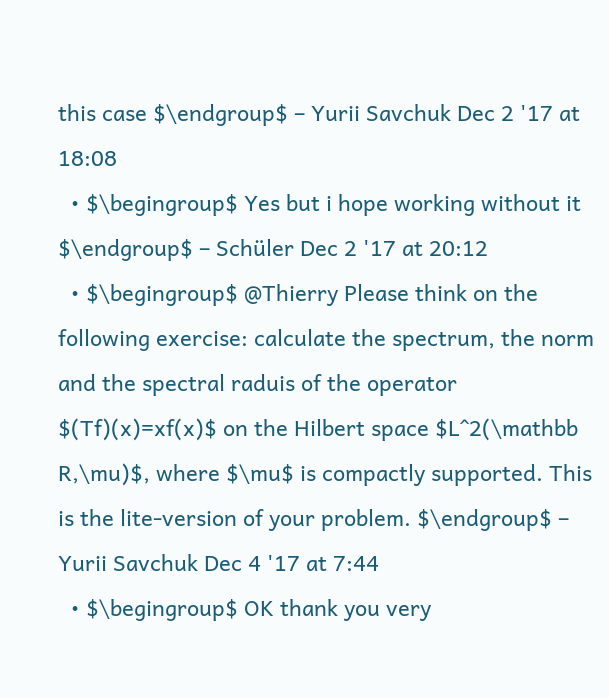this case $\endgroup$ – Yurii Savchuk Dec 2 '17 at 18:08
  • $\begingroup$ Yes but i hope working without it $\endgroup$ – Schüler Dec 2 '17 at 20:12
  • $\begingroup$ @Thierry Please think on the following exercise: calculate the spectrum, the norm and the spectral raduis of the operator $(Tf)(x)=xf(x)$ on the Hilbert space $L^2(\mathbb R,\mu)$, where $\mu$ is compactly supported. This is the lite-version of your problem. $\endgroup$ – Yurii Savchuk Dec 4 '17 at 7:44
  • $\begingroup$ OK thank you very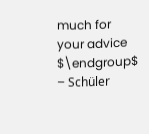much for your advice $\endgroup$ – Schüler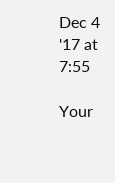Dec 4 '17 at 7:55

Your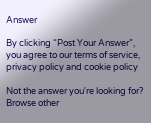Answer

By clicking “Post Your Answer”, you agree to our terms of service, privacy policy and cookie policy

Not the answer you're looking for? Browse other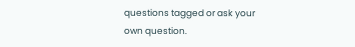questions tagged or ask your own question.